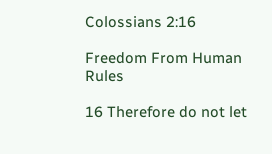Colossians 2:16

Freedom From Human Rules

16 Therefore do not let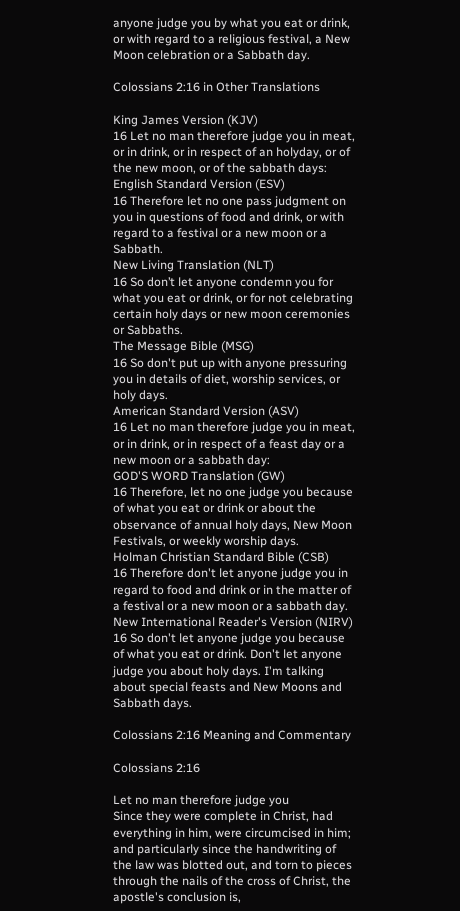anyone judge you by what you eat or drink, or with regard to a religious festival, a New Moon celebration or a Sabbath day.

Colossians 2:16 in Other Translations

King James Version (KJV)
16 Let no man therefore judge you in meat, or in drink, or in respect of an holyday, or of the new moon, or of the sabbath days:
English Standard Version (ESV)
16 Therefore let no one pass judgment on you in questions of food and drink, or with regard to a festival or a new moon or a Sabbath.
New Living Translation (NLT)
16 So don’t let anyone condemn you for what you eat or drink, or for not celebrating certain holy days or new moon ceremonies or Sabbaths.
The Message Bible (MSG)
16 So don't put up with anyone pressuring you in details of diet, worship services, or holy days.
American Standard Version (ASV)
16 Let no man therefore judge you in meat, or in drink, or in respect of a feast day or a new moon or a sabbath day:
GOD'S WORD Translation (GW)
16 Therefore, let no one judge you because of what you eat or drink or about the observance of annual holy days, New Moon Festivals, or weekly worship days.
Holman Christian Standard Bible (CSB)
16 Therefore don't let anyone judge you in regard to food and drink or in the matter of a festival or a new moon or a sabbath day.
New International Reader's Version (NIRV)
16 So don't let anyone judge you because of what you eat or drink. Don't let anyone judge you about holy days. I'm talking about special feasts and New Moons and Sabbath days.

Colossians 2:16 Meaning and Commentary

Colossians 2:16

Let no man therefore judge you
Since they were complete in Christ, had everything in him, were circumcised in him; and particularly since the handwriting of the law was blotted out, and torn to pieces through the nails of the cross of Christ, the apostle's conclusion is,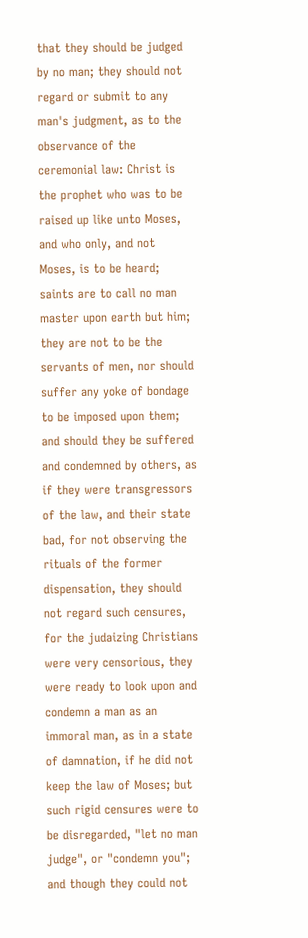that they should be judged by no man; they should not regard or submit to any man's judgment, as to the observance of the ceremonial law: Christ is the prophet who was to be raised up like unto Moses, and who only, and not Moses, is to be heard; saints are to call no man master upon earth but him; they are not to be the servants of men, nor should suffer any yoke of bondage to be imposed upon them; and should they be suffered and condemned by others, as if they were transgressors of the law, and their state bad, for not observing the rituals of the former dispensation, they should not regard such censures, for the judaizing Christians were very censorious, they were ready to look upon and condemn a man as an immoral man, as in a state of damnation, if he did not keep the law of Moses; but such rigid censures were to be disregarded, "let no man judge", or "condemn you"; and though they could not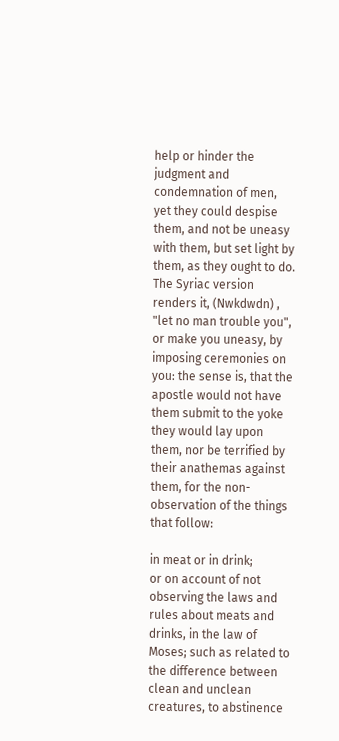help or hinder the judgment and condemnation of men, yet they could despise them, and not be uneasy with them, but set light by them, as they ought to do. The Syriac version renders it, (Nwkdwdn) , "let no man trouble you", or make you uneasy, by imposing ceremonies on you: the sense is, that the apostle would not have them submit to the yoke they would lay upon them, nor be terrified by their anathemas against them, for the non-observation of the things that follow:

in meat or in drink;
or on account of not observing the laws and rules about meats and drinks, in the law of Moses; such as related to the difference between clean and unclean creatures, to abstinence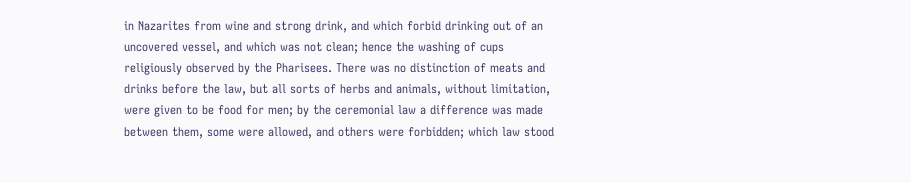in Nazarites from wine and strong drink, and which forbid drinking out of an uncovered vessel, and which was not clean; hence the washing of cups religiously observed by the Pharisees. There was no distinction of meats and drinks before the law, but all sorts of herbs and animals, without limitation, were given to be food for men; by the ceremonial law a difference was made between them, some were allowed, and others were forbidden; which law stood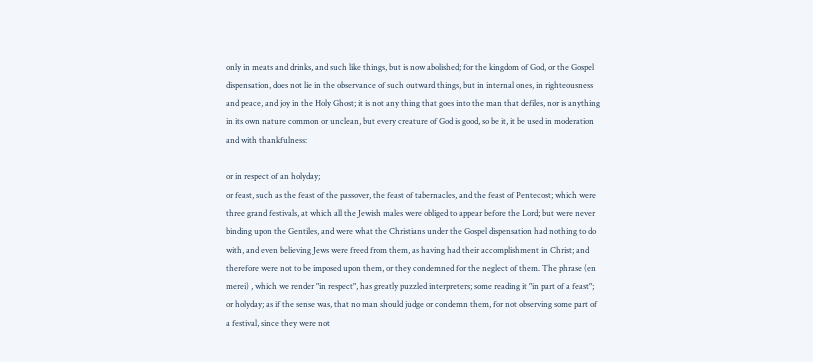only in meats and drinks, and such like things, but is now abolished; for the kingdom of God, or the Gospel dispensation, does not lie in the observance of such outward things, but in internal ones, in righteousness and peace, and joy in the Holy Ghost; it is not any thing that goes into the man that defiles, nor is anything in its own nature common or unclean, but every creature of God is good, so be it, it be used in moderation and with thankfulness:

or in respect of an holyday;
or feast, such as the feast of the passover, the feast of tabernacles, and the feast of Pentecost; which were three grand festivals, at which all the Jewish males were obliged to appear before the Lord; but were never binding upon the Gentiles, and were what the Christians under the Gospel dispensation had nothing to do with, and even believing Jews were freed from them, as having had their accomplishment in Christ; and therefore were not to be imposed upon them, or they condemned for the neglect of them. The phrase (en merei) , which we render "in respect", has greatly puzzled interpreters; some reading it "in part of a feast"; or holyday; as if the sense was, that no man should judge or condemn them, for not observing some part of a festival, since they were not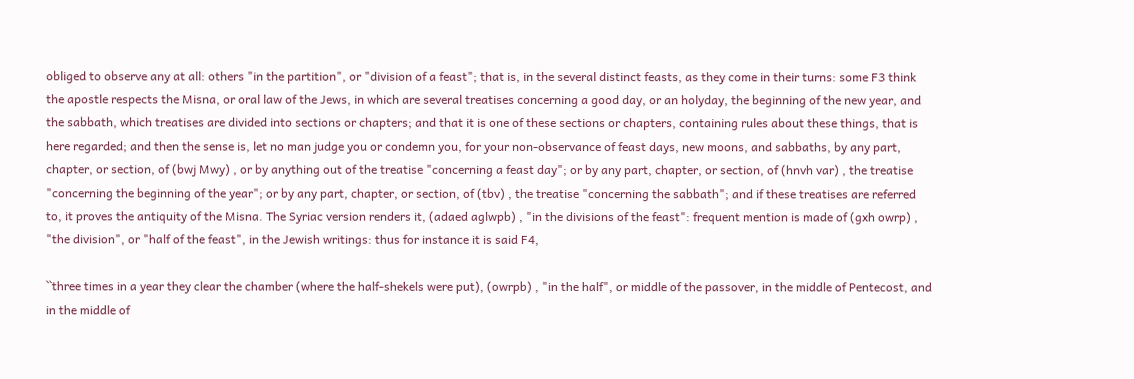obliged to observe any at all: others "in the partition", or "division of a feast"; that is, in the several distinct feasts, as they come in their turns: some F3 think the apostle respects the Misna, or oral law of the Jews, in which are several treatises concerning a good day, or an holyday, the beginning of the new year, and the sabbath, which treatises are divided into sections or chapters; and that it is one of these sections or chapters, containing rules about these things, that is here regarded; and then the sense is, let no man judge you or condemn you, for your non-observance of feast days, new moons, and sabbaths, by any part, chapter, or section, of (bwj Mwy) , or by anything out of the treatise "concerning a feast day"; or by any part, chapter, or section, of (hnvh var) , the treatise "concerning the beginning of the year"; or by any part, chapter, or section, of (tbv) , the treatise "concerning the sabbath"; and if these treatises are referred to, it proves the antiquity of the Misna. The Syriac version renders it, (adaed aglwpb) , "in the divisions of the feast": frequent mention is made of (gxh owrp) , "the division", or "half of the feast", in the Jewish writings: thus for instance it is said F4,

``three times in a year they clear the chamber (where the half-shekels were put), (owrpb) , "in the half", or middle of the passover, in the middle of Pentecost, and in the middle of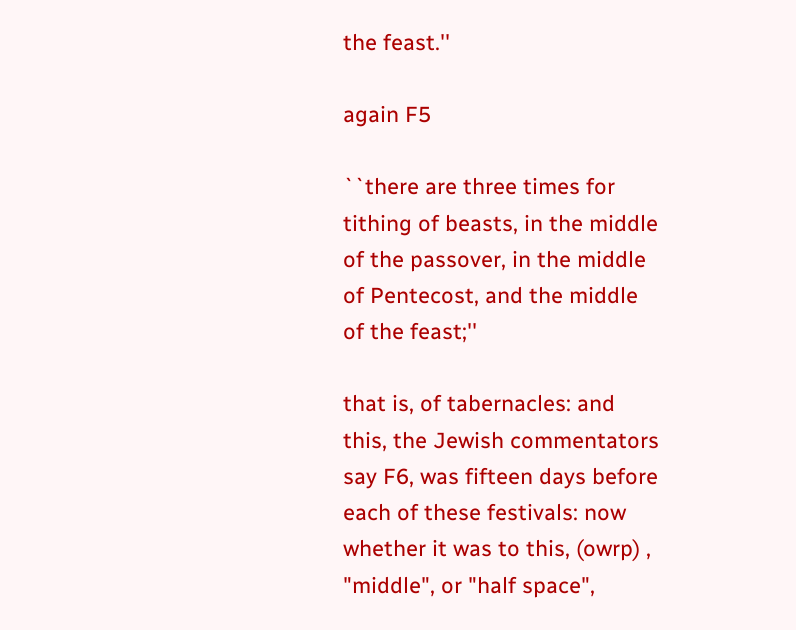the feast.''

again F5

``there are three times for tithing of beasts, in the middle of the passover, in the middle of Pentecost, and the middle of the feast;''

that is, of tabernacles: and this, the Jewish commentators say F6, was fifteen days before each of these festivals: now whether it was to this, (owrp) , "middle", or "half space",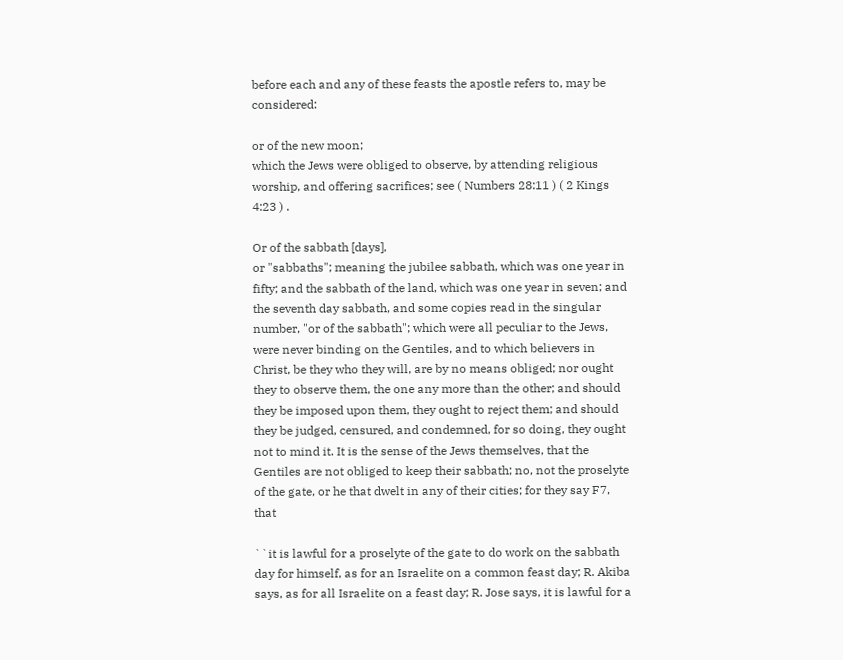before each and any of these feasts the apostle refers to, may be considered:

or of the new moon;
which the Jews were obliged to observe, by attending religious worship, and offering sacrifices; see ( Numbers 28:11 ) ( 2 Kings 4:23 ) .

Or of the sabbath [days],
or "sabbaths"; meaning the jubilee sabbath, which was one year in fifty; and the sabbath of the land, which was one year in seven; and the seventh day sabbath, and some copies read in the singular number, "or of the sabbath"; which were all peculiar to the Jews, were never binding on the Gentiles, and to which believers in Christ, be they who they will, are by no means obliged; nor ought they to observe them, the one any more than the other; and should they be imposed upon them, they ought to reject them; and should they be judged, censured, and condemned, for so doing, they ought not to mind it. It is the sense of the Jews themselves, that the Gentiles are not obliged to keep their sabbath; no, not the proselyte of the gate, or he that dwelt in any of their cities; for they say F7, that

``it is lawful for a proselyte of the gate to do work on the sabbath day for himself, as for an Israelite on a common feast day; R. Akiba says, as for all Israelite on a feast day; R. Jose says, it is lawful for a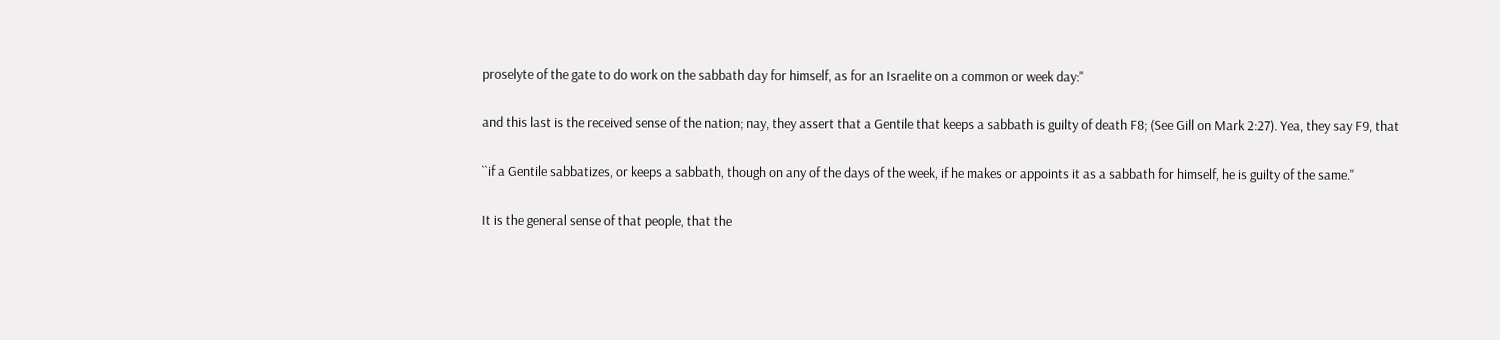proselyte of the gate to do work on the sabbath day for himself, as for an Israelite on a common or week day:''

and this last is the received sense of the nation; nay, they assert that a Gentile that keeps a sabbath is guilty of death F8; (See Gill on Mark 2:27). Yea, they say F9, that

``if a Gentile sabbatizes, or keeps a sabbath, though on any of the days of the week, if he makes or appoints it as a sabbath for himself, he is guilty of the same.''

It is the general sense of that people, that the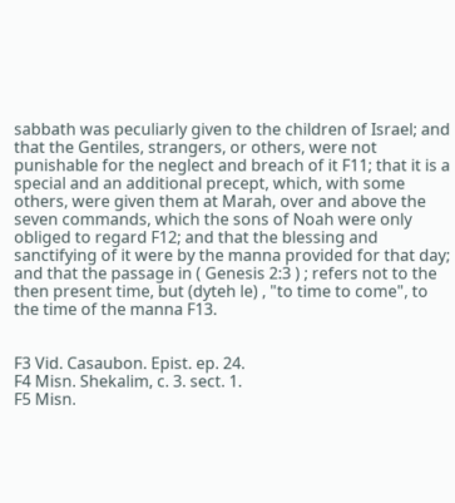sabbath was peculiarly given to the children of Israel; and that the Gentiles, strangers, or others, were not punishable for the neglect and breach of it F11; that it is a special and an additional precept, which, with some others, were given them at Marah, over and above the seven commands, which the sons of Noah were only obliged to regard F12; and that the blessing and sanctifying of it were by the manna provided for that day; and that the passage in ( Genesis 2:3 ) ; refers not to the then present time, but (dyteh le) , "to time to come", to the time of the manna F13.


F3 Vid. Casaubon. Epist. ep. 24.
F4 Misn. Shekalim, c. 3. sect. 1.
F5 Misn.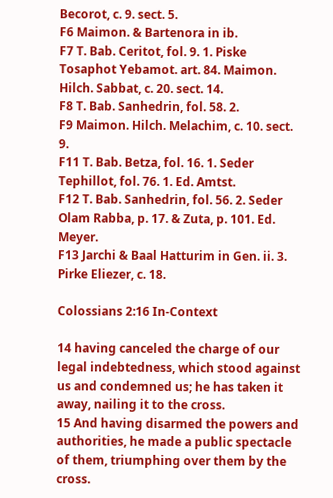Becorot, c. 9. sect. 5.
F6 Maimon. & Bartenora in ib.
F7 T. Bab. Ceritot, fol. 9. 1. Piske Tosaphot Yebamot. art. 84. Maimon. Hilch. Sabbat, c. 20. sect. 14.
F8 T. Bab. Sanhedrin, fol. 58. 2.
F9 Maimon. Hilch. Melachim, c. 10. sect. 9.
F11 T. Bab. Betza, fol. 16. 1. Seder Tephillot, fol. 76. 1. Ed. Amtst.
F12 T. Bab. Sanhedrin, fol. 56. 2. Seder Olam Rabba, p. 17. & Zuta, p. 101. Ed. Meyer.
F13 Jarchi & Baal Hatturim in Gen. ii. 3. Pirke Eliezer, c. 18.

Colossians 2:16 In-Context

14 having canceled the charge of our legal indebtedness, which stood against us and condemned us; he has taken it away, nailing it to the cross.
15 And having disarmed the powers and authorities, he made a public spectacle of them, triumphing over them by the cross.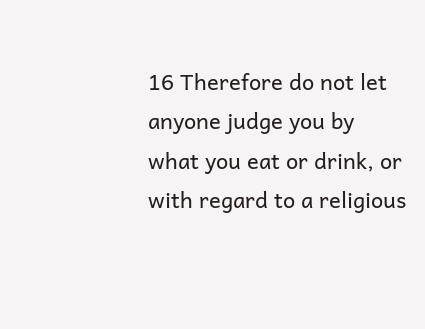16 Therefore do not let anyone judge you by what you eat or drink, or with regard to a religious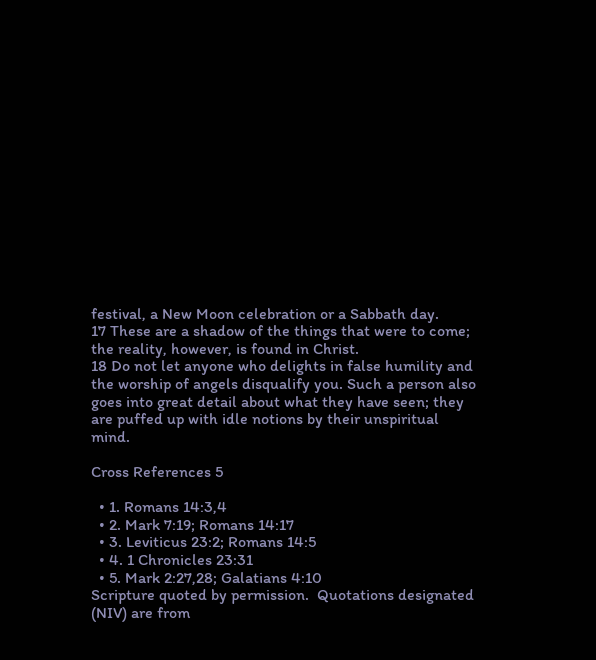festival, a New Moon celebration or a Sabbath day.
17 These are a shadow of the things that were to come; the reality, however, is found in Christ.
18 Do not let anyone who delights in false humility and the worship of angels disqualify you. Such a person also goes into great detail about what they have seen; they are puffed up with idle notions by their unspiritual mind.

Cross References 5

  • 1. Romans 14:3,4
  • 2. Mark 7:19; Romans 14:17
  • 3. Leviticus 23:2; Romans 14:5
  • 4. 1 Chronicles 23:31
  • 5. Mark 2:27,28; Galatians 4:10
Scripture quoted by permission.  Quotations designated (NIV) are from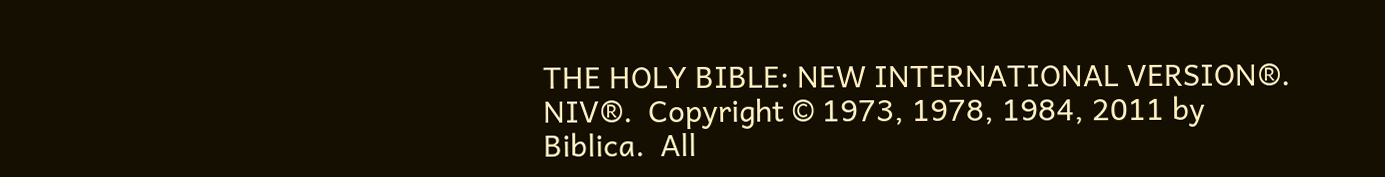THE HOLY BIBLE: NEW INTERNATIONAL VERSION®.  NIV®.  Copyright © 1973, 1978, 1984, 2011 by Biblica.  All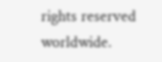rights reserved worldwide.